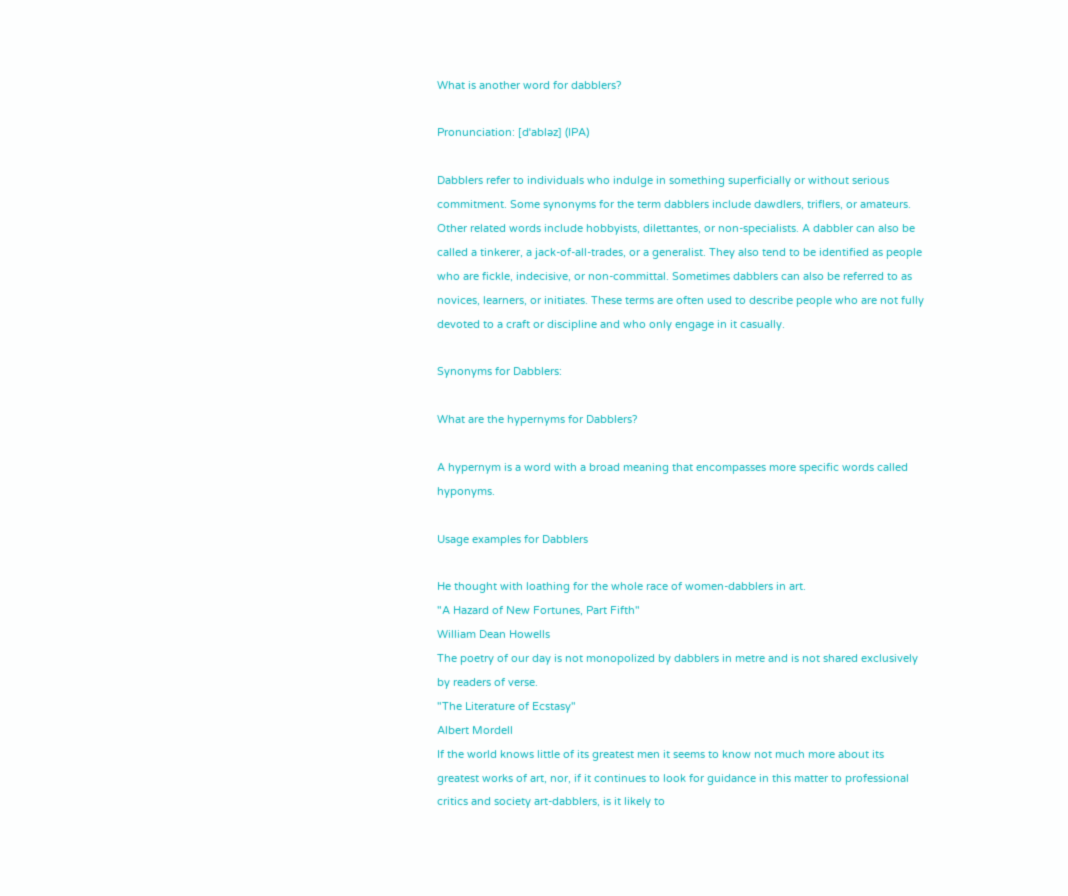What is another word for dabblers?

Pronunciation: [dˈabləz] (IPA)

Dabblers refer to individuals who indulge in something superficially or without serious commitment. Some synonyms for the term dabblers include dawdlers, triflers, or amateurs. Other related words include hobbyists, dilettantes, or non-specialists. A dabbler can also be called a tinkerer, a jack-of-all-trades, or a generalist. They also tend to be identified as people who are fickle, indecisive, or non-committal. Sometimes dabblers can also be referred to as novices, learners, or initiates. These terms are often used to describe people who are not fully devoted to a craft or discipline and who only engage in it casually.

Synonyms for Dabblers:

What are the hypernyms for Dabblers?

A hypernym is a word with a broad meaning that encompasses more specific words called hyponyms.

Usage examples for Dabblers

He thought with loathing for the whole race of women-dabblers in art.
"A Hazard of New Fortunes, Part Fifth"
William Dean Howells
The poetry of our day is not monopolized by dabblers in metre and is not shared exclusively by readers of verse.
"The Literature of Ecstasy"
Albert Mordell
If the world knows little of its greatest men it seems to know not much more about its greatest works of art, nor, if it continues to look for guidance in this matter to professional critics and society art-dabblers, is it likely to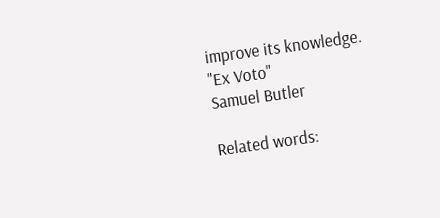improve its knowledge.
"Ex Voto"
Samuel Butler

Related words: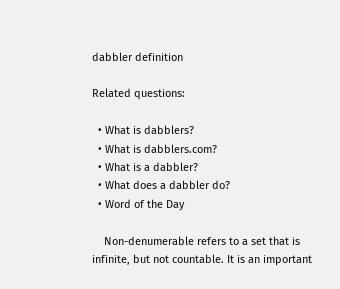dabbler definition

Related questions:

  • What is dabblers?
  • What is dabblers.com?
  • What is a dabbler?
  • What does a dabbler do?
  • Word of the Day

    Non-denumerable refers to a set that is infinite, but not countable. It is an important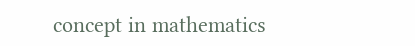concept in mathematics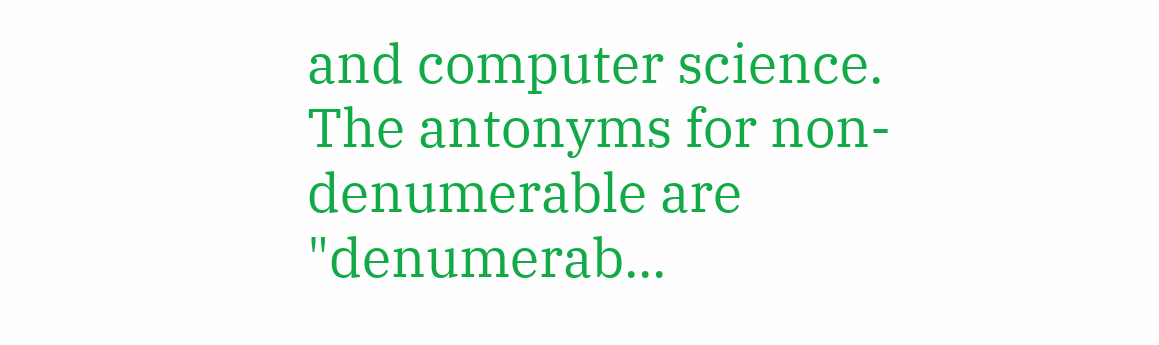and computer science. The antonyms for non-denumerable are "denumerab...